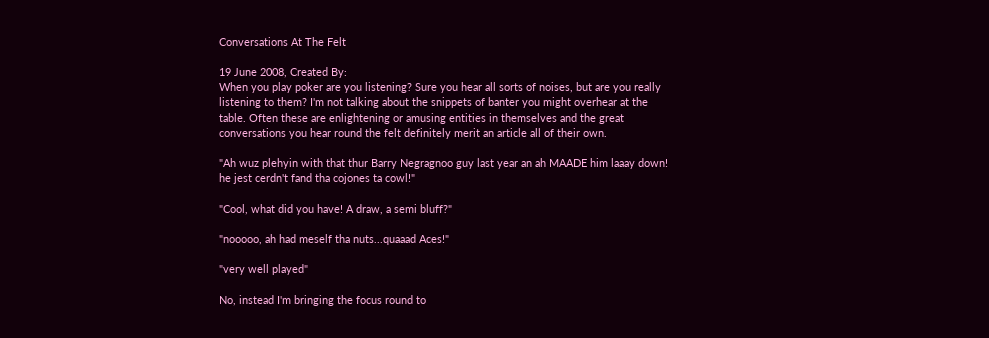Conversations At The Felt

19 June 2008, Created By:
When you play poker are you listening? Sure you hear all sorts of noises, but are you really listening to them? I'm not talking about the snippets of banter you might overhear at the table. Often these are enlightening or amusing entities in themselves and the great conversations you hear round the felt definitely merit an article all of their own.

"Ah wuz plehyin with that thur Barry Negragnoo guy last year an ah MAADE him laaay down! he jest cerdn't fand tha cojones ta cowl!"

"Cool, what did you have! A draw, a semi bluff?"

"nooooo, ah had meself tha nuts...quaaad Aces!"

"very well played"

No, instead I'm bringing the focus round to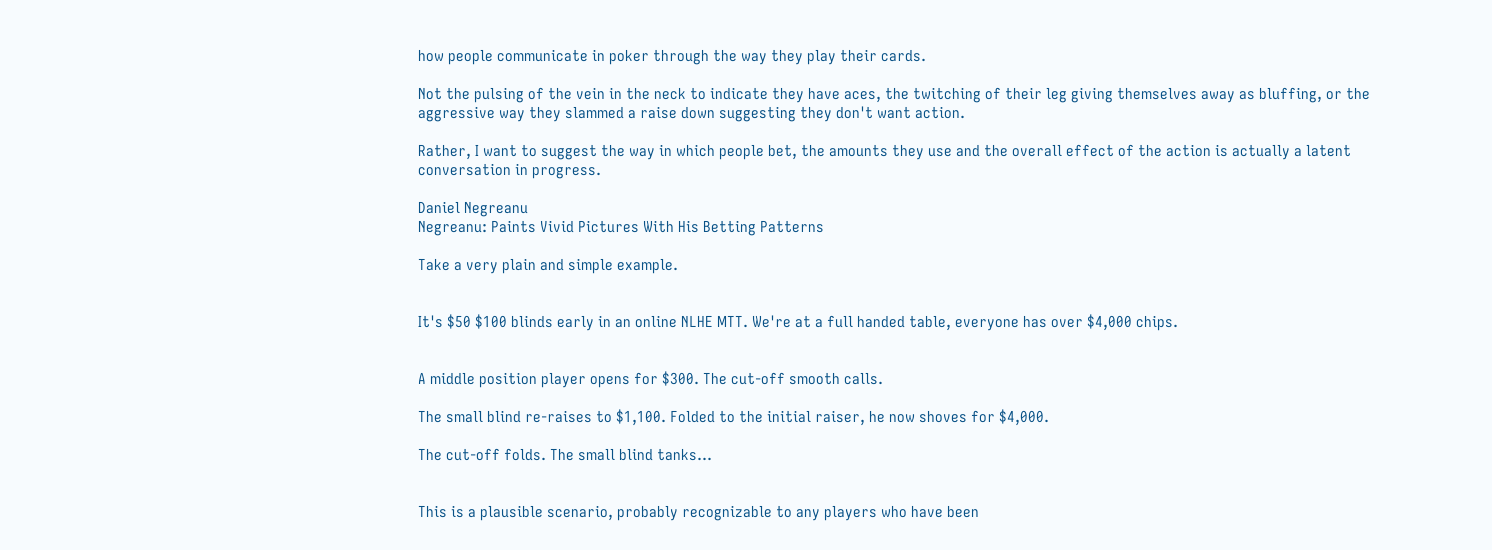how people communicate in poker through the way they play their cards.

Not the pulsing of the vein in the neck to indicate they have aces, the twitching of their leg giving themselves away as bluffing, or the aggressive way they slammed a raise down suggesting they don't want action.

Rather, I want to suggest the way in which people bet, the amounts they use and the overall effect of the action is actually a latent conversation in progress.

Daniel Negreanu
Negreanu: Paints Vivid Pictures With His Betting Patterns

Take a very plain and simple example.


It's $50 $100 blinds early in an online NLHE MTT. We're at a full handed table, everyone has over $4,000 chips.


A middle position player opens for $300. The cut-off smooth calls.

The small blind re-raises to $1,100. Folded to the initial raiser, he now shoves for $4,000.

The cut-off folds. The small blind tanks...


This is a plausible scenario, probably recognizable to any players who have been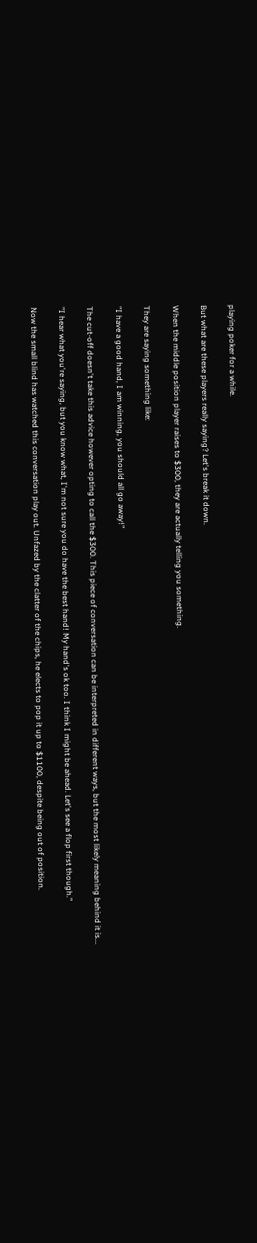playing poker for a while.

But what are these players really saying? Let's break it down.

When the middle position player raises to $300, they are actually telling you something.

They are saying something like:

"I have a good hand, I am winning, you should all go away!"

The cut-off doesn't take this advice however opting to call the $300. This piece of conversation can be interpreted in different ways, but the most likely meaning behind it is...

"I hear what you're saying, but you know what, I'm not sure you do have the best hand! My hand's ok too. I think I might be ahead. Let's see a flop first though."

Now the small blind has watched this conversation play out. Unfazed by the clatter of the chips, he elects to pop it up to $1100, despite being out of position.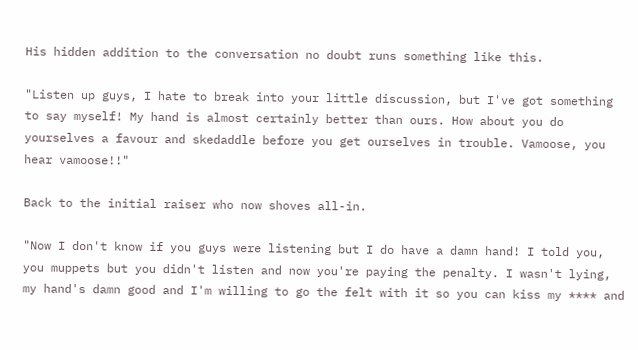His hidden addition to the conversation no doubt runs something like this.

"Listen up guys, I hate to break into your little discussion, but I've got something to say myself! My hand is almost certainly better than ours. How about you do yourselves a favour and skedaddle before you get ourselves in trouble. Vamoose, you hear vamoose!!"

Back to the initial raiser who now shoves all-in.

"Now I don't know if you guys were listening but I do have a damn hand! I told you, you muppets but you didn't listen and now you're paying the penalty. I wasn't lying, my hand's damn good and I'm willing to go the felt with it so you can kiss my **** and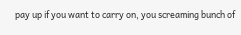pay up if you want to carry on, you screaming bunch of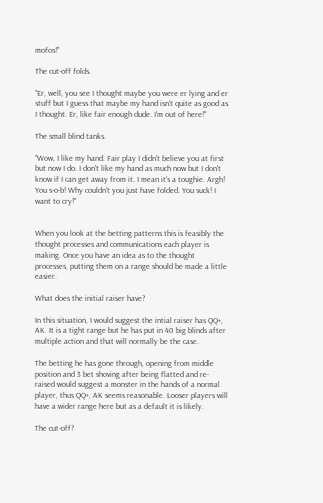mofos!"

The cut-off folds.

"Er, well, you see I thought maybe you were er lying and er stuff but I guess that maybe my hand isn't quite as good as I thought. Er, like fair enough dude. I'm out of here!"

The small blind tanks.

"Wow, I like my hand. Fair play I didn't believe you at first but now I do. I don't like my hand as much now but I don't know if I can get away from it. I mean it's a toughie. Argh! You s-o-b! Why couldn't you just have folded. You suck! I want to cry!"


When you look at the betting patterns this is feasibly the thought processes and communications each player is making. Once you have an idea as to the thought processes, putting them on a range should be made a little easier.

What does the initial raiser have?

In this situation, I would suggest the intial raiser has QQ+, AK. It is a tight range but he has put in 40 big blinds after multiple action and that will normally be the case.

The betting he has gone through, opening from middle position and 3 bet shoving after being flatted and re-raised would suggest a monster in the hands of a normal player, thus QQ+, AK seems reasonable. Looser players will have a wider range here but as a default it is likely.

The cut-off?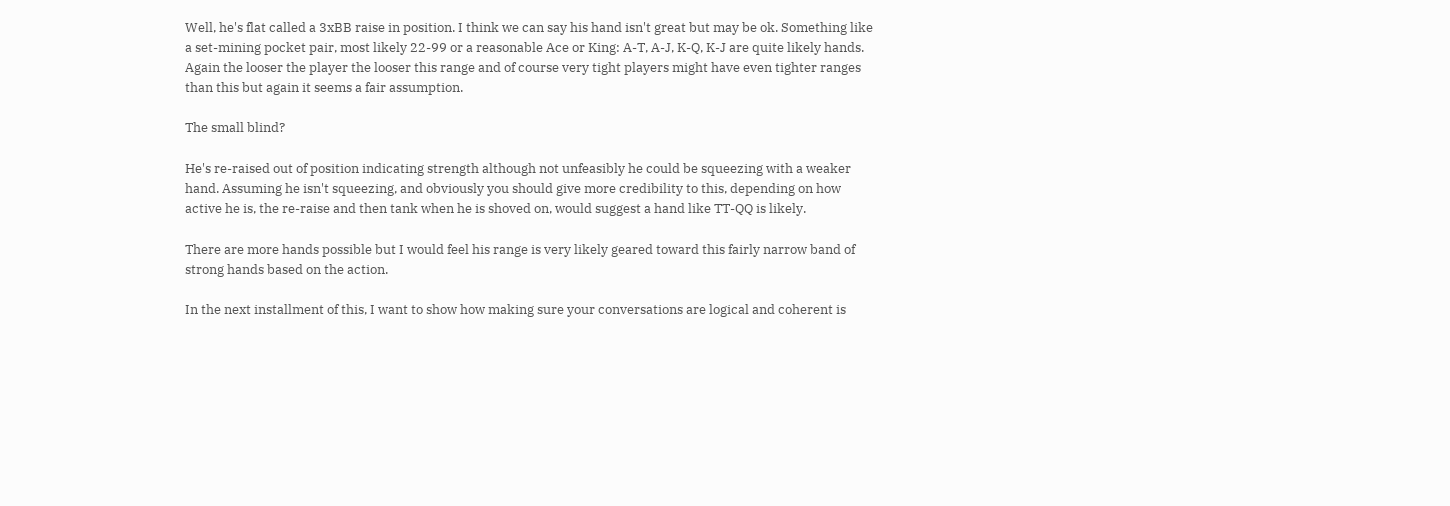Well, he's flat called a 3xBB raise in position. I think we can say his hand isn't great but may be ok. Something like a set-mining pocket pair, most likely 22-99 or a reasonable Ace or King: A-T, A-J, K-Q, K-J are quite likely hands. Again the looser the player the looser this range and of course very tight players might have even tighter ranges than this but again it seems a fair assumption.

The small blind?

He's re-raised out of position indicating strength although not unfeasibly he could be squeezing with a weaker hand. Assuming he isn't squeezing, and obviously you should give more credibility to this, depending on how active he is, the re-raise and then tank when he is shoved on, would suggest a hand like TT-QQ is likely.

There are more hands possible but I would feel his range is very likely geared toward this fairly narrow band of strong hands based on the action.

In the next installment of this, I want to show how making sure your conversations are logical and coherent is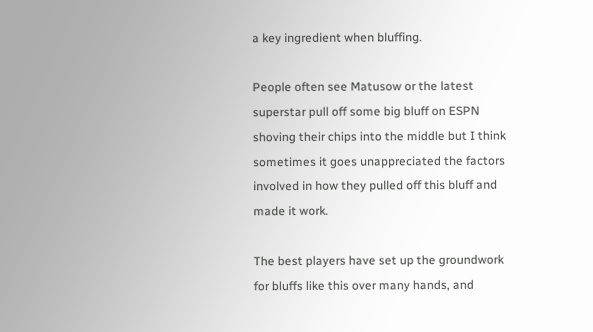a key ingredient when bluffing.

People often see Matusow or the latest superstar pull off some big bluff on ESPN shoving their chips into the middle but I think sometimes it goes unappreciated the factors involved in how they pulled off this bluff and made it work.

The best players have set up the groundwork for bluffs like this over many hands, and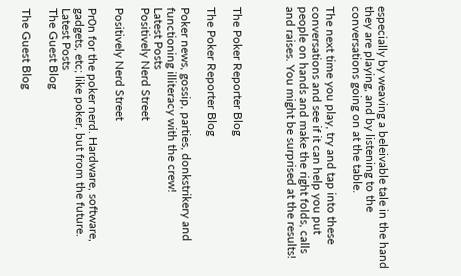especially by weaving a beleivable tale in the hand they are playing, and by listening to the conversations going on at the table.

The next time you play, try and tap into these conversations and see if it can help you put people on hands and make the right folds, calls and raises. You might be surprised at the results!



The Poker Reporter Blog

The Poker Reporter Blog

Poker news, gossip, parties, donkstrikery and functioning illiteracy with the crew!
Latest Posts
Positively Nerd Street

Positively Nerd Street

Pr0n for the poker nerd. Hardware, software, gadgets, etc; like poker, but from the future.
Latest Posts
The Guest Blog

The Guest Blog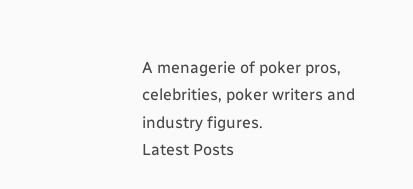A menagerie of poker pros, celebrities, poker writers and industry figures.
Latest Posts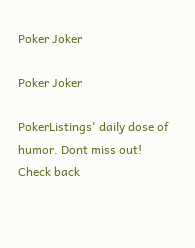Poker Joker

Poker Joker

PokerListings' daily dose of humor. Dont miss out! Check back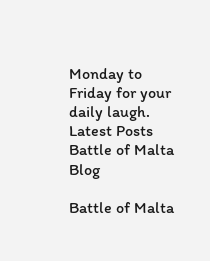Monday to Friday for your daily laugh.
Latest Posts
Battle of Malta Blog

Battle of Malta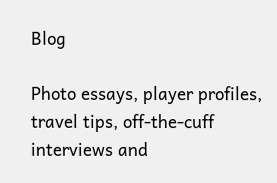Blog

Photo essays, player profiles, travel tips, off-the-cuff interviews and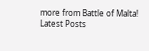more from Battle of Malta!
Latest Posts